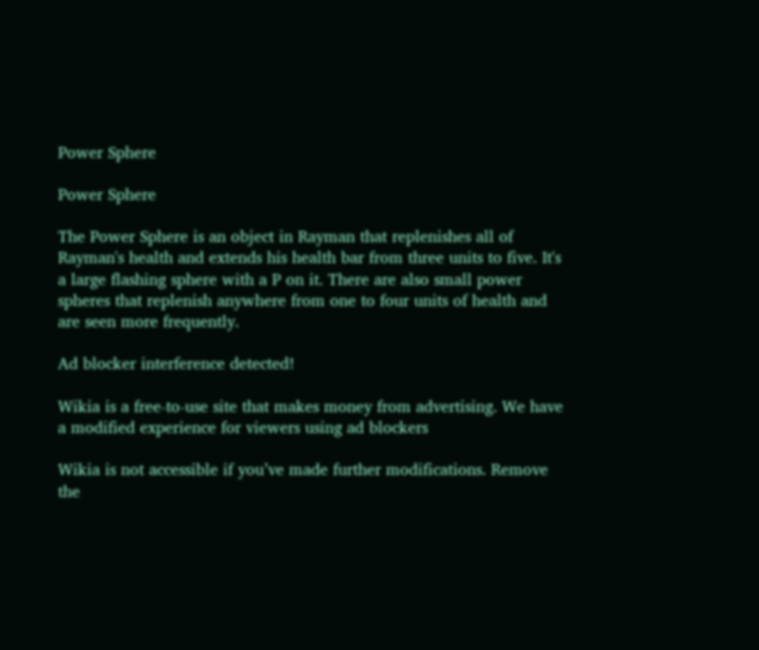Power Sphere

Power Sphere

The Power Sphere is an object in Rayman that replenishes all of Rayman's health and extends his health bar from three units to five. It's a large flashing sphere with a P on it. There are also small power spheres that replenish anywhere from one to four units of health and are seen more frequently.

Ad blocker interference detected!

Wikia is a free-to-use site that makes money from advertising. We have a modified experience for viewers using ad blockers

Wikia is not accessible if you’ve made further modifications. Remove the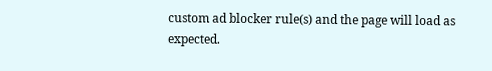custom ad blocker rule(s) and the page will load as expected.